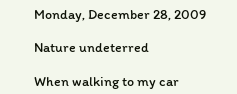Monday, December 28, 2009

Nature undeterred

When walking to my car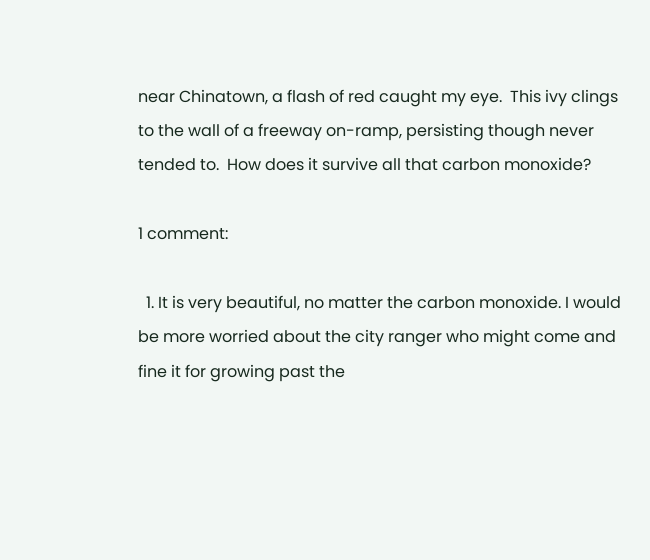near Chinatown, a flash of red caught my eye.  This ivy clings to the wall of a freeway on-ramp, persisting though never tended to.  How does it survive all that carbon monoxide?

1 comment:

  1. It is very beautiful, no matter the carbon monoxide. I would be more worried about the city ranger who might come and fine it for growing past the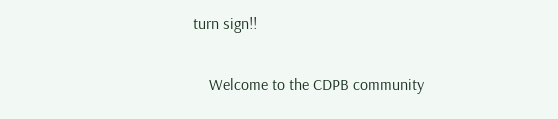turn sign!!

    Welcome to the CDPB community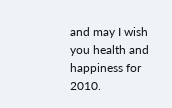and may I wish you health and happiness for 2010.